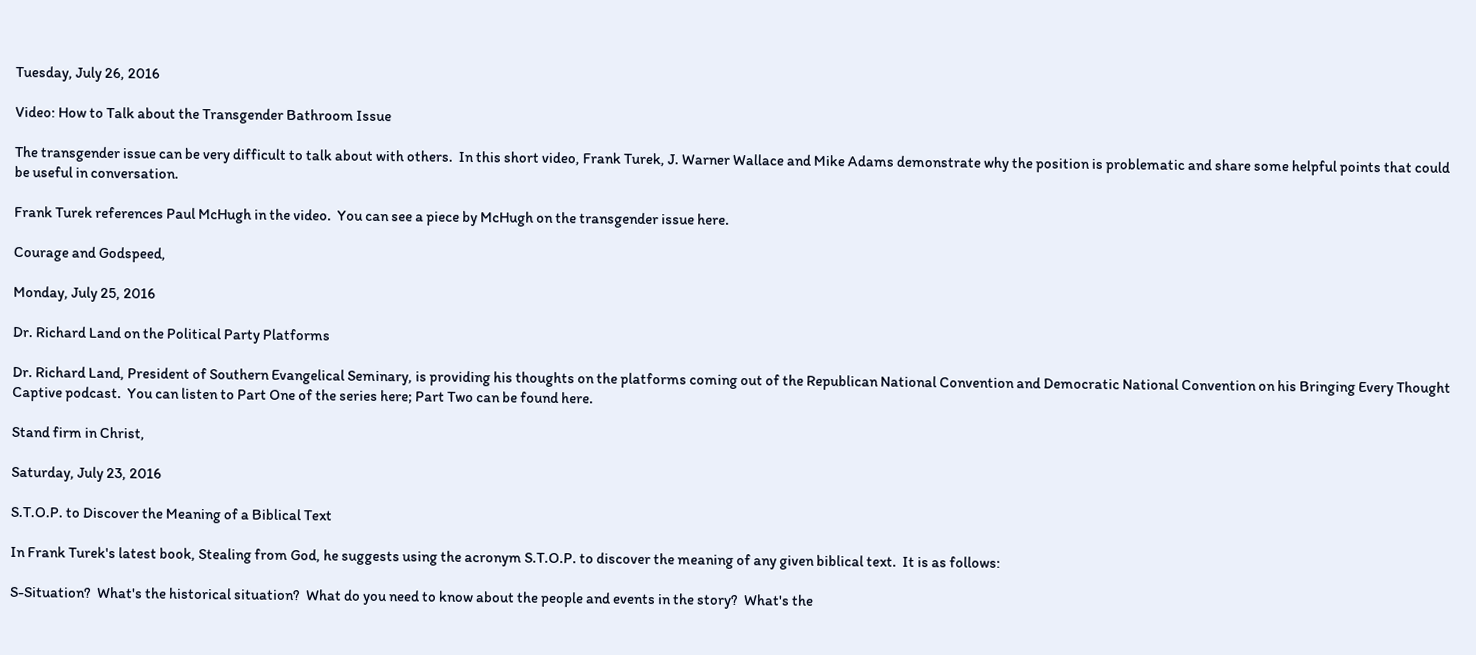Tuesday, July 26, 2016

Video: How to Talk about the Transgender Bathroom Issue

The transgender issue can be very difficult to talk about with others.  In this short video, Frank Turek, J. Warner Wallace and Mike Adams demonstrate why the position is problematic and share some helpful points that could be useful in conversation.

Frank Turek references Paul McHugh in the video.  You can see a piece by McHugh on the transgender issue here.

Courage and Godspeed,

Monday, July 25, 2016

Dr. Richard Land on the Political Party Platforms

Dr. Richard Land, President of Southern Evangelical Seminary, is providing his thoughts on the platforms coming out of the Republican National Convention and Democratic National Convention on his Bringing Every Thought Captive podcast.  You can listen to Part One of the series here; Part Two can be found here.

Stand firm in Christ,

Saturday, July 23, 2016

S.T.O.P. to Discover the Meaning of a Biblical Text

In Frank Turek's latest book, Stealing from God, he suggests using the acronym S.T.O.P. to discover the meaning of any given biblical text.  It is as follows:

S-Situation?  What's the historical situation?  What do you need to know about the people and events in the story?  What's the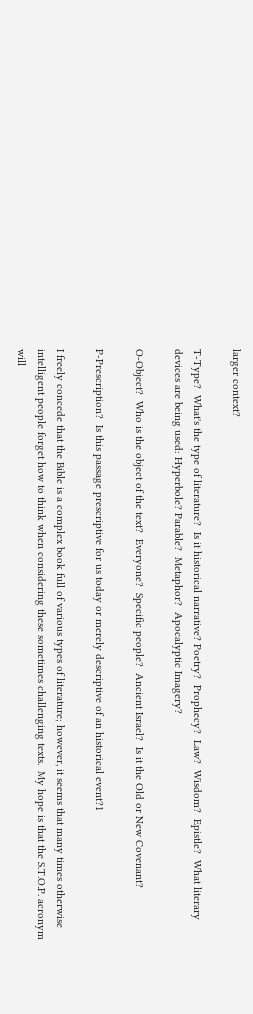larger context?

T-Type?  What's the type of literature?  Is it historical narrative? Poetry?  Prophecy?  Law?  Wisdom?  Epistle?  What literary devices are being used: Hyperbole? Parable?  Metaphor?  Apocalyptic Imagery?

O-Object?  Who is the object of the text?  Everyone?  Specific people?  Ancient Israel?  Is it the Old or New Covenant?

P-Prescription?  Is this passage prescriptive for us today or merely descriptive of an historical event?1

I freely concede that the Bible is a complex book full of various types of literature; however, it seems that many times otherwise intelligent people forget how to think when considering these sometimes challenging texts.  My hope is that the S.T.O.P. acronym will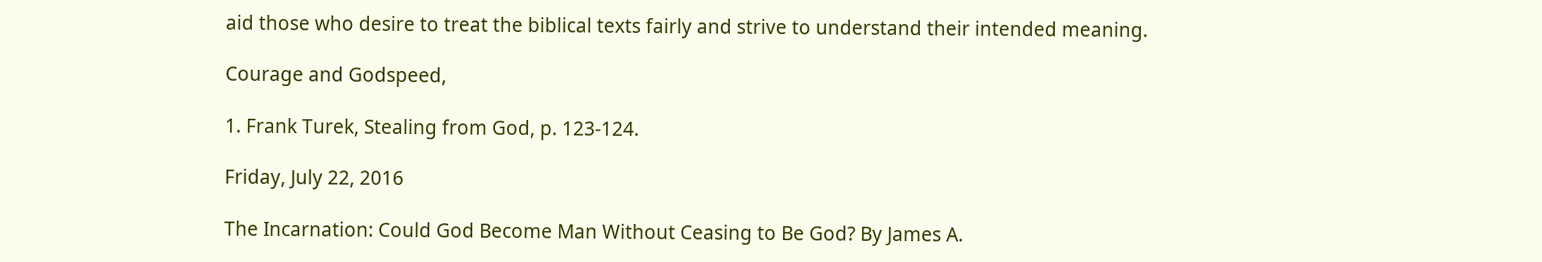aid those who desire to treat the biblical texts fairly and strive to understand their intended meaning.

Courage and Godspeed,

1. Frank Turek, Stealing from God, p. 123-124.

Friday, July 22, 2016

The Incarnation: Could God Become Man Without Ceasing to Be God? By James A.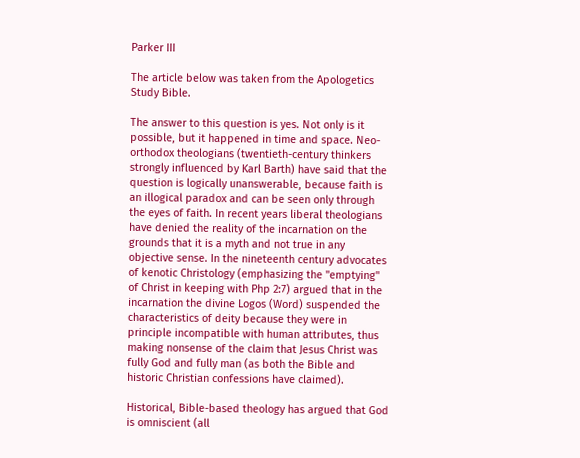Parker III

The article below was taken from the Apologetics Study Bible.

The answer to this question is yes. Not only is it possible, but it happened in time and space. Neo-orthodox theologians (twentieth-century thinkers strongly influenced by Karl Barth) have said that the question is logically unanswerable, because faith is an illogical paradox and can be seen only through the eyes of faith. In recent years liberal theologians have denied the reality of the incarnation on the grounds that it is a myth and not true in any objective sense. In the nineteenth century advocates of kenotic Christology (emphasizing the "emptying" of Christ in keeping with Php 2:7) argued that in the incarnation the divine Logos (Word) suspended the characteristics of deity because they were in principle incompatible with human attributes, thus making nonsense of the claim that Jesus Christ was fully God and fully man (as both the Bible and historic Christian confessions have claimed).

Historical, Bible-based theology has argued that God is omniscient (all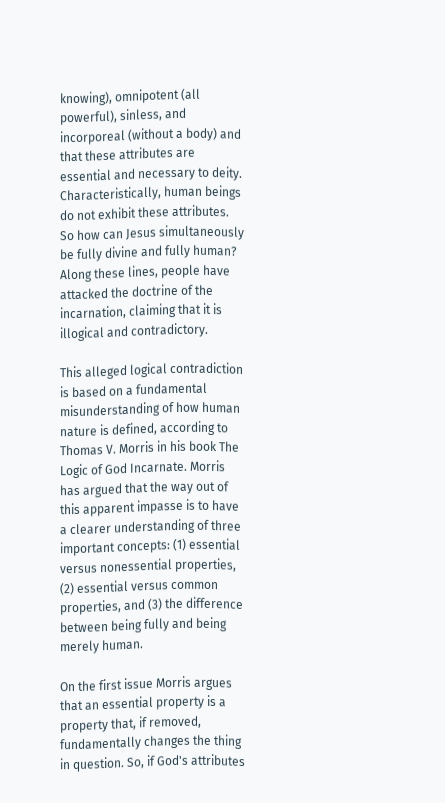knowing), omnipotent (all powerful), sinless, and incorporeal (without a body) and that these attributes are essential and necessary to deity. Characteristically, human beings do not exhibit these attributes. So how can Jesus simultaneously be fully divine and fully human? Along these lines, people have attacked the doctrine of the incarnation, claiming that it is illogical and contradictory.

This alleged logical contradiction is based on a fundamental misunderstanding of how human nature is defined, according to Thomas V. Morris in his book The Logic of God Incarnate. Morris has argued that the way out of this apparent impasse is to have a clearer understanding of three important concepts: (1) essential versus nonessential properties, (2) essential versus common properties, and (3) the difference between being fully and being merely human.

On the first issue Morris argues that an essential property is a property that, if removed, fundamentally changes the thing in question. So, if God's attributes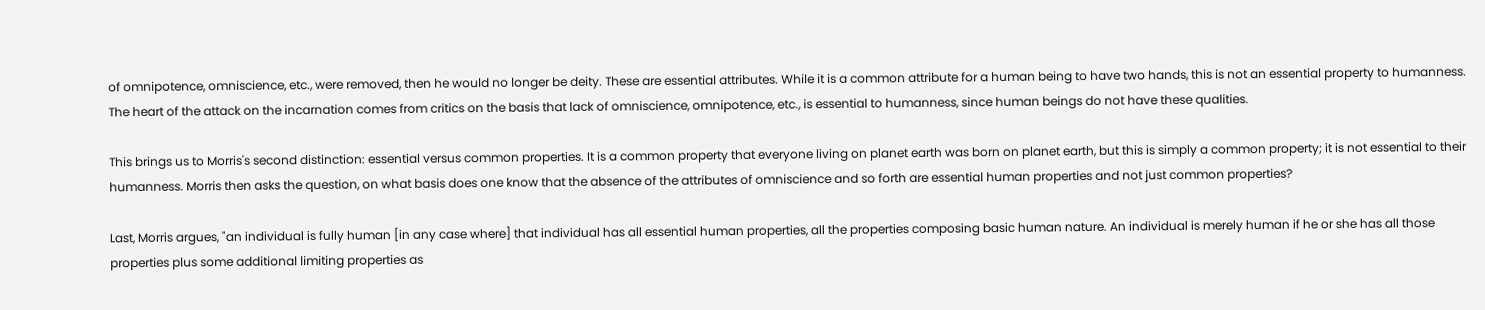of omnipotence, omniscience, etc., were removed, then he would no longer be deity. These are essential attributes. While it is a common attribute for a human being to have two hands, this is not an essential property to humanness. The heart of the attack on the incarnation comes from critics on the basis that lack of omniscience, omnipotence, etc., is essential to humanness, since human beings do not have these qualities.

This brings us to Morris's second distinction: essential versus common properties. It is a common property that everyone living on planet earth was born on planet earth, but this is simply a common property; it is not essential to their humanness. Morris then asks the question, on what basis does one know that the absence of the attributes of omniscience and so forth are essential human properties and not just common properties?

Last, Morris argues, "an individual is fully human [in any case where] that individual has all essential human properties, all the properties composing basic human nature. An individual is merely human if he or she has all those properties plus some additional limiting properties as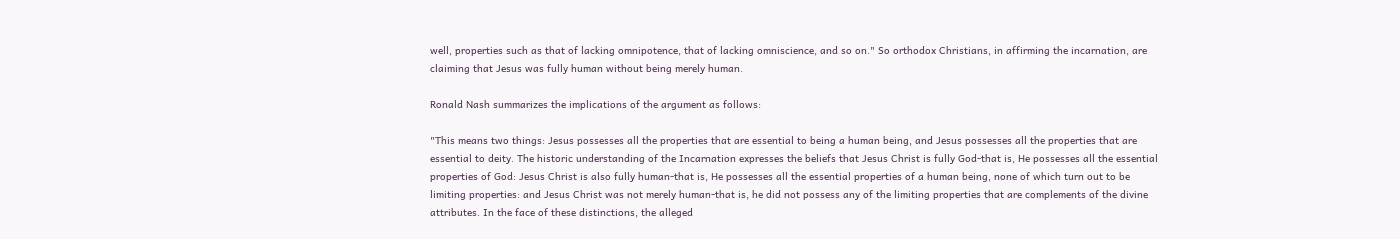well, properties such as that of lacking omnipotence, that of lacking omniscience, and so on." So orthodox Christians, in affirming the incarnation, are claiming that Jesus was fully human without being merely human.

Ronald Nash summarizes the implications of the argument as follows:

"This means two things: Jesus possesses all the properties that are essential to being a human being, and Jesus possesses all the properties that are essential to deity. The historic understanding of the Incarnation expresses the beliefs that Jesus Christ is fully God-that is, He possesses all the essential properties of God: Jesus Christ is also fully human-that is, He possesses all the essential properties of a human being, none of which turn out to be limiting properties: and Jesus Christ was not merely human-that is, he did not possess any of the limiting properties that are complements of the divine attributes. In the face of these distinctions, the alleged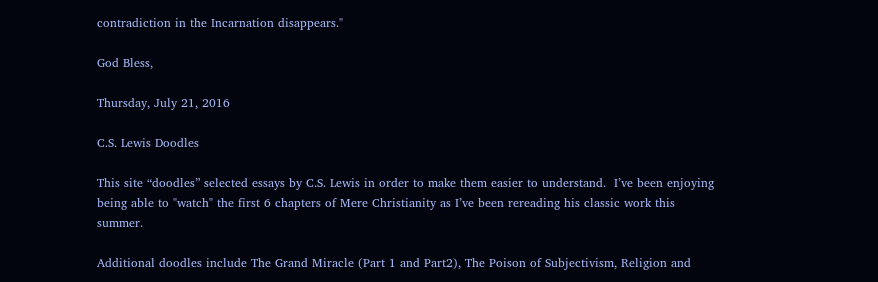contradiction in the Incarnation disappears."

God Bless,

Thursday, July 21, 2016

C.S. Lewis Doodles

This site “doodles” selected essays by C.S. Lewis in order to make them easier to understand.  I’ve been enjoying being able to "watch" the first 6 chapters of Mere Christianity as I’ve been rereading his classic work this summer.

Additional doodles include The Grand Miracle (Part 1 and Part2), The Poison of Subjectivism, Religion and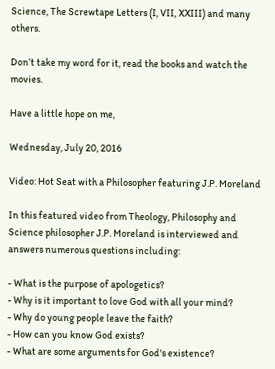Science, The Screwtape Letters (I, VII, XXIII) and many others.

Don’t take my word for it, read the books and watch the movies.

Have a little hope on me,

Wednesday, July 20, 2016

Video: Hot Seat with a Philosopher featuring J.P. Moreland

In this featured video from Theology, Philosophy and Science philosopher J.P. Moreland is interviewed and answers numerous questions including:

- What is the purpose of apologetics?
- Why is it important to love God with all your mind?
- Why do young people leave the faith?
- How can you know God exists?
- What are some arguments for God's existence?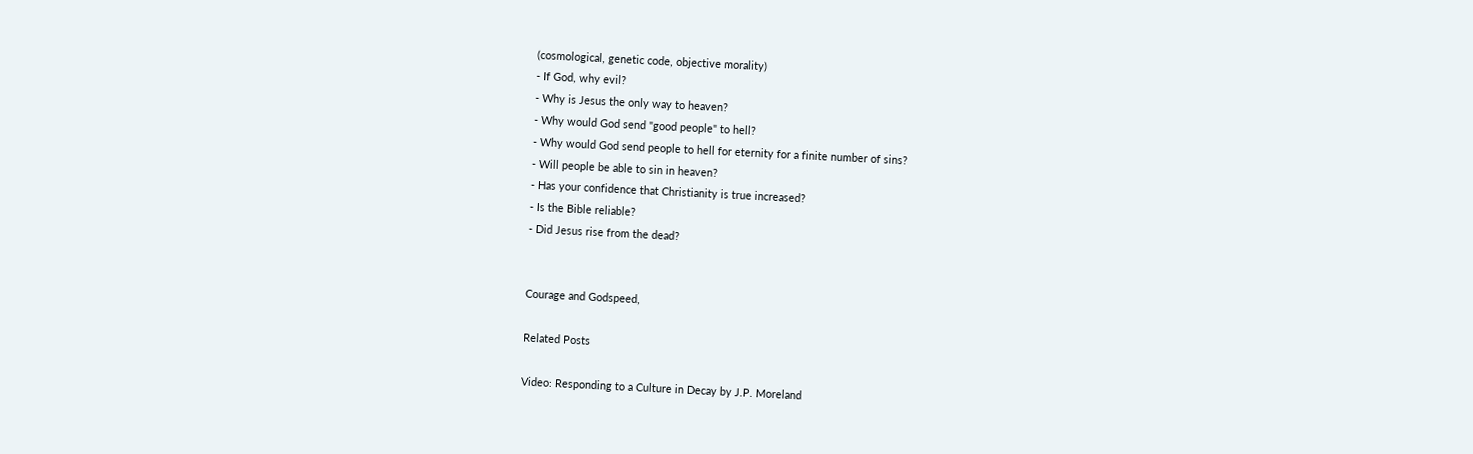(cosmological, genetic code, objective morality)
- If God, why evil?
- Why is Jesus the only way to heaven?
- Why would God send "good people" to hell?
- Why would God send people to hell for eternity for a finite number of sins?
- Will people be able to sin in heaven?
- Has your confidence that Christianity is true increased?
- Is the Bible reliable?
- Did Jesus rise from the dead?


Courage and Godspeed,

Related Posts

Video: Responding to a Culture in Decay by J.P. Moreland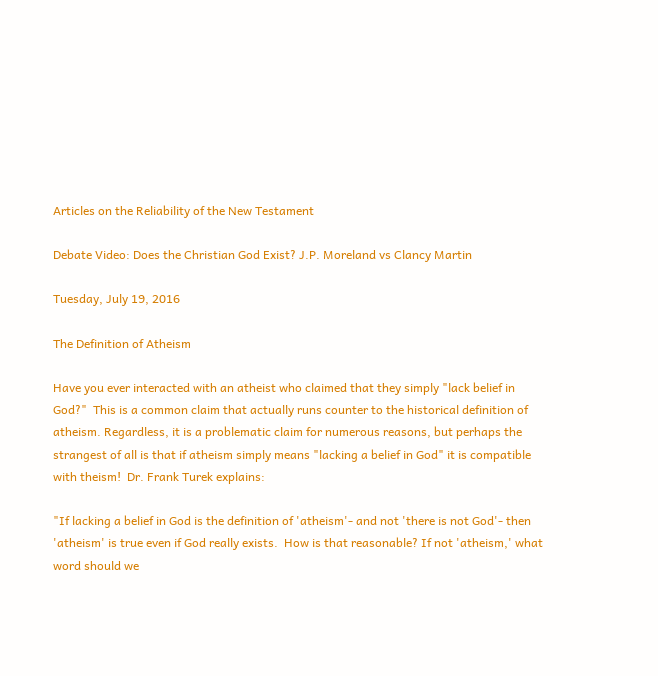Articles on the Reliability of the New Testament

Debate Video: Does the Christian God Exist? J.P. Moreland vs Clancy Martin

Tuesday, July 19, 2016

The Definition of Atheism

Have you ever interacted with an atheist who claimed that they simply "lack belief in God?"  This is a common claim that actually runs counter to the historical definition of atheism. Regardless, it is a problematic claim for numerous reasons, but perhaps the strangest of all is that if atheism simply means "lacking a belief in God" it is compatible with theism!  Dr. Frank Turek explains:

"If lacking a belief in God is the definition of 'atheism'- and not 'there is not God'- then 'atheism' is true even if God really exists.  How is that reasonable? If not 'atheism,' what word should we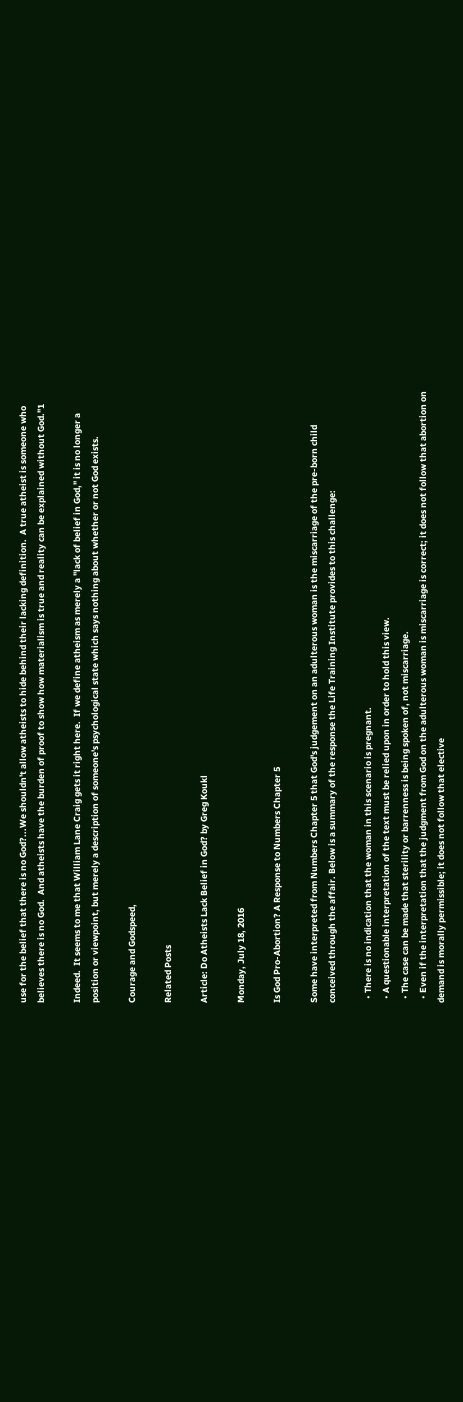use for the belief that there is no God?...We shouldn't allow atheists to hide behind their lacking definition.  A true atheist is someone who believes there is no God.  And atheists have the burden of proof to show how materialism is true and reality can be explained without God."1

Indeed.  It seems to me that William Lane Craig gets it right here.  If we define atheism as merely a "lack of belief in God," it is no longer a position or viewpoint, but merely a description of someone's psychological state which says nothing about whether or not God exists.

Courage and Godspeed,

Related Posts

Article: Do Atheists Lack Belief in God? by Greg Koukl

Monday, July 18, 2016

Is God Pro-Abortion? A Response to Numbers Chapter 5

Some have interpreted from Numbers Chapter 5 that God's judgement on an adulterous woman is the miscarriage of the pre-born child conceived through the affair. Below is a summary of the response the Life Training Institute provides to this challenge:

  • There is no indication that the woman in this scenario is pregnant.
  • A questionable interpretation of the text must be relied upon in order to hold this view.
  • The case can be made that sterility or barrenness is being spoken of, not miscarriage.
  • Even if the interpretation that the judgment from God on the adulterous woman is miscarriage is correct; it does not follow that abortion on demand is morally permissible; it does not follow that elective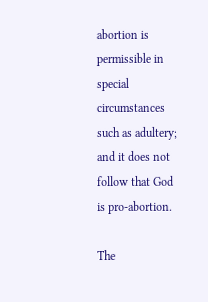abortion is permissible in special circumstances such as adultery; and it does not follow that God is pro-abortion.

The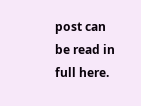post can be read in full here.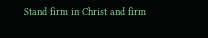Stand firm in Christ and firm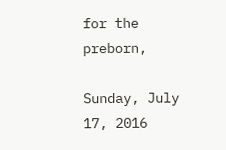for the preborn,

Sunday, July 17, 2016